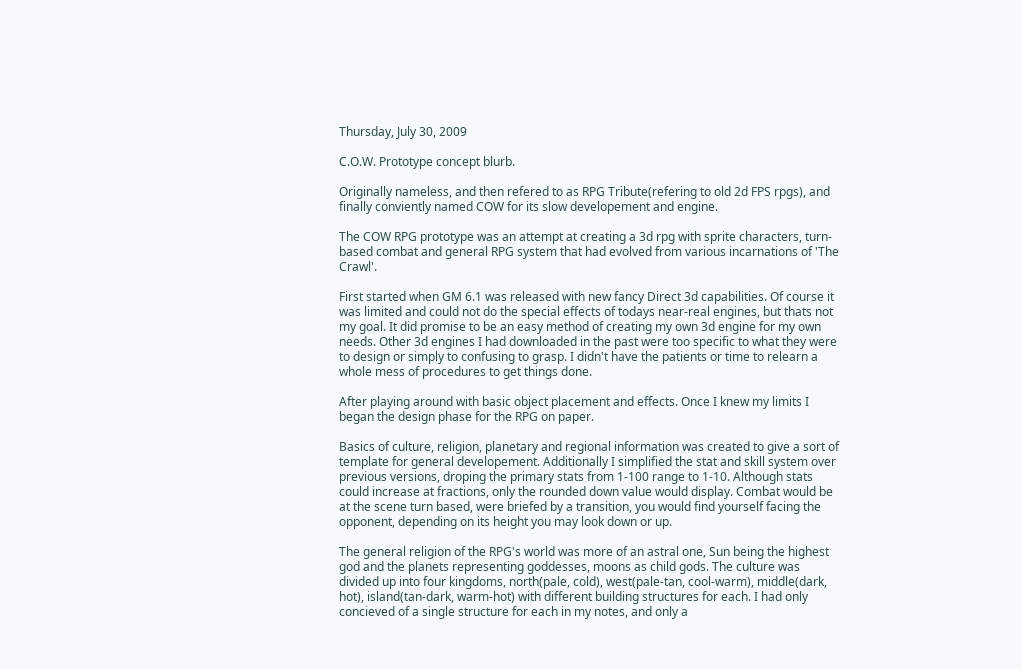Thursday, July 30, 2009

C.O.W. Prototype concept blurb.

Originally nameless, and then refered to as RPG Tribute(refering to old 2d FPS rpgs), and finally conviently named COW for its slow developement and engine.

The COW RPG prototype was an attempt at creating a 3d rpg with sprite characters, turn-based combat and general RPG system that had evolved from various incarnations of 'The Crawl'.

First started when GM 6.1 was released with new fancy Direct 3d capabilities. Of course it was limited and could not do the special effects of todays near-real engines, but thats not my goal. It did promise to be an easy method of creating my own 3d engine for my own needs. Other 3d engines I had downloaded in the past were too specific to what they were to design or simply to confusing to grasp. I didn't have the patients or time to relearn a whole mess of procedures to get things done.

After playing around with basic object placement and effects. Once I knew my limits I began the design phase for the RPG on paper.

Basics of culture, religion, planetary and regional information was created to give a sort of template for general developement. Additionally I simplified the stat and skill system over previous versions, droping the primary stats from 1-100 range to 1-10. Although stats could increase at fractions, only the rounded down value would display. Combat would be at the scene turn based, were briefed by a transition, you would find yourself facing the opponent, depending on its height you may look down or up.

The general religion of the RPG's world was more of an astral one, Sun being the highest god and the planets representing goddesses, moons as child gods. The culture was divided up into four kingdoms, north(pale, cold), west(pale-tan, cool-warm), middle(dark, hot), island(tan-dark, warm-hot) with different building structures for each. I had only concieved of a single structure for each in my notes, and only a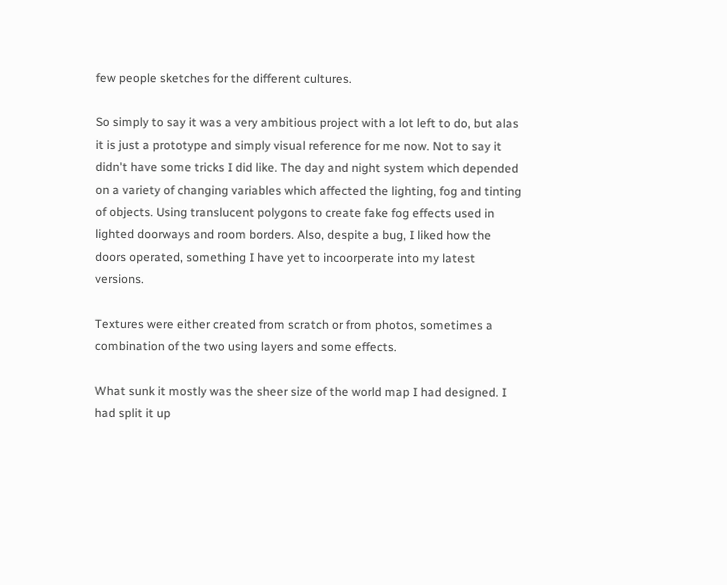few people sketches for the different cultures.

So simply to say it was a very ambitious project with a lot left to do, but alas it is just a prototype and simply visual reference for me now. Not to say it didn't have some tricks I did like. The day and night system which depended on a variety of changing variables which affected the lighting, fog and tinting of objects. Using translucent polygons to create fake fog effects used in lighted doorways and room borders. Also, despite a bug, I liked how the doors operated, something I have yet to incoorperate into my latest versions.

Textures were either created from scratch or from photos, sometimes a combination of the two using layers and some effects.

What sunk it mostly was the sheer size of the world map I had designed. I had split it up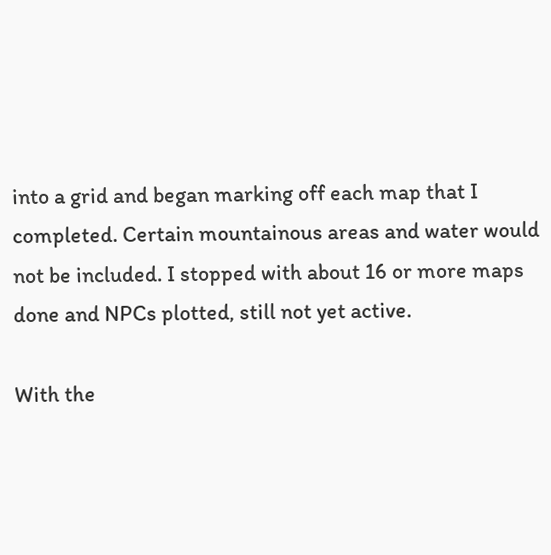into a grid and began marking off each map that I completed. Certain mountainous areas and water would not be included. I stopped with about 16 or more maps done and NPCs plotted, still not yet active.

With the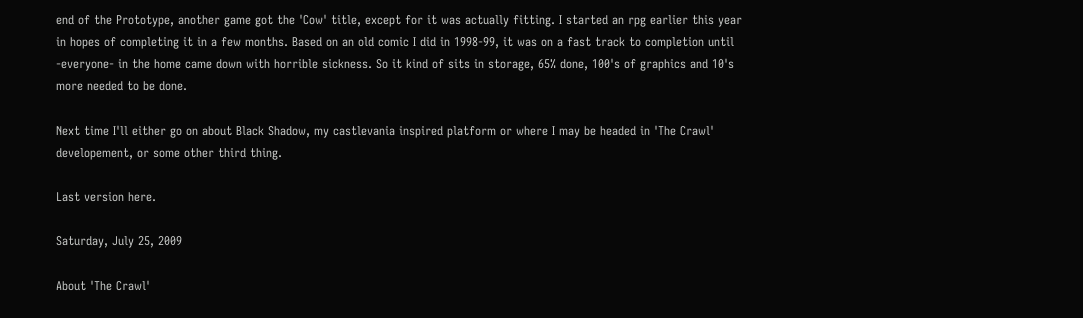end of the Prototype, another game got the 'Cow' title, except for it was actually fitting. I started an rpg earlier this year in hopes of completing it in a few months. Based on an old comic I did in 1998-99, it was on a fast track to completion until -everyone- in the home came down with horrible sickness. So it kind of sits in storage, 65% done, 100's of graphics and 10's more needed to be done.

Next time I'll either go on about Black Shadow, my castlevania inspired platform or where I may be headed in 'The Crawl' developement, or some other third thing.

Last version here.

Saturday, July 25, 2009

About 'The Crawl'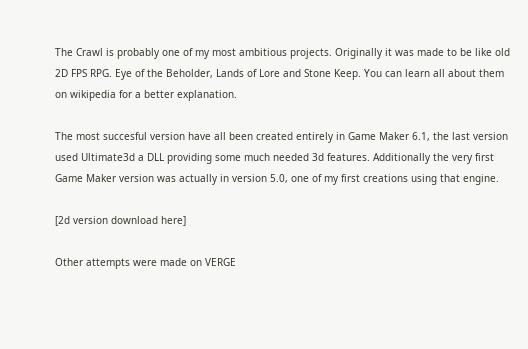The Crawl is probably one of my most ambitious projects. Originally it was made to be like old 2D FPS RPG. Eye of the Beholder, Lands of Lore and Stone Keep. You can learn all about them on wikipedia for a better explanation.

The most succesful version have all been created entirely in Game Maker 6.1, the last version used Ultimate3d a DLL providing some much needed 3d features. Additionally the very first Game Maker version was actually in version 5.0, one of my first creations using that engine.

[2d version download here]

Other attempts were made on VERGE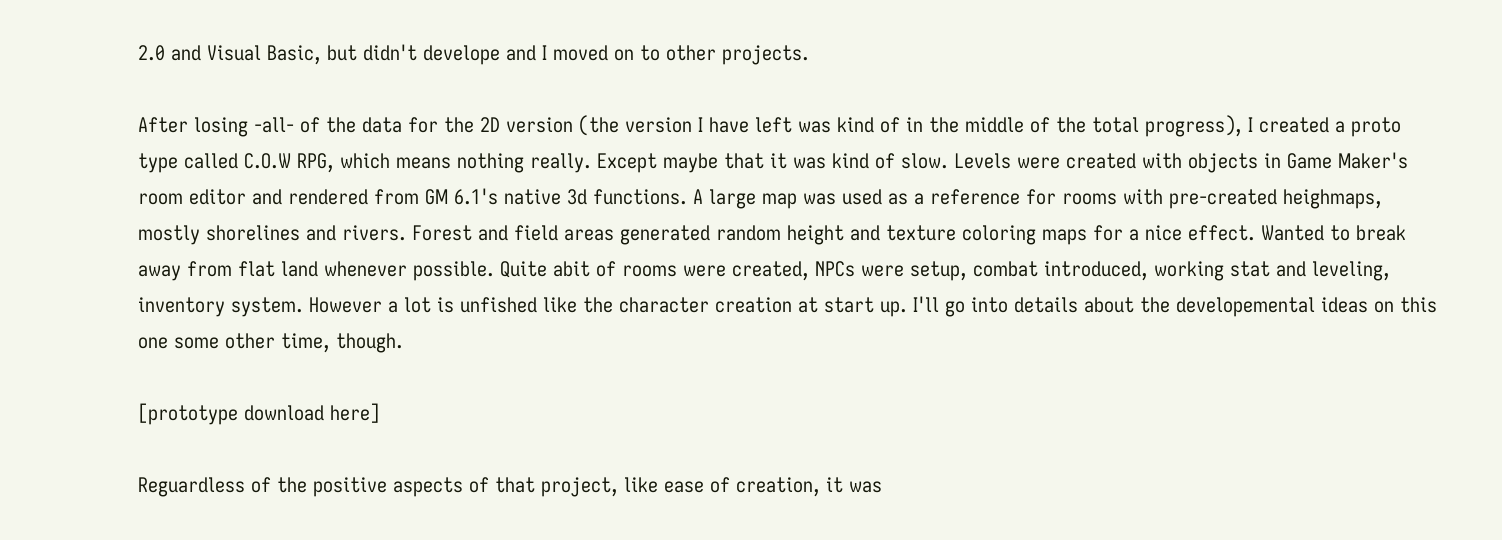2.0 and Visual Basic, but didn't develope and I moved on to other projects.

After losing -all- of the data for the 2D version (the version I have left was kind of in the middle of the total progress), I created a proto type called C.O.W RPG, which means nothing really. Except maybe that it was kind of slow. Levels were created with objects in Game Maker's room editor and rendered from GM 6.1's native 3d functions. A large map was used as a reference for rooms with pre-created heighmaps, mostly shorelines and rivers. Forest and field areas generated random height and texture coloring maps for a nice effect. Wanted to break away from flat land whenever possible. Quite abit of rooms were created, NPCs were setup, combat introduced, working stat and leveling, inventory system. However a lot is unfished like the character creation at start up. I'll go into details about the developemental ideas on this one some other time, though.

[prototype download here]

Reguardless of the positive aspects of that project, like ease of creation, it was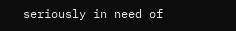seriously in need of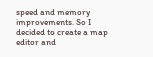speed and memory improvements. So I decided to create a map editor and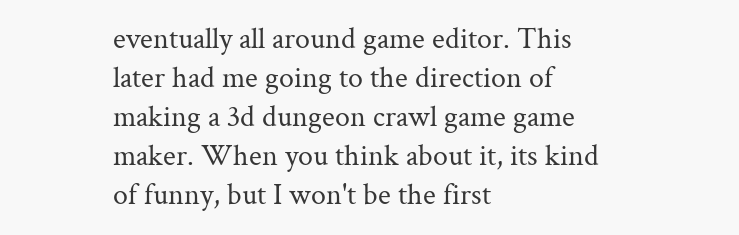eventually all around game editor. This later had me going to the direction of making a 3d dungeon crawl game game maker. When you think about it, its kind of funny, but I won't be the first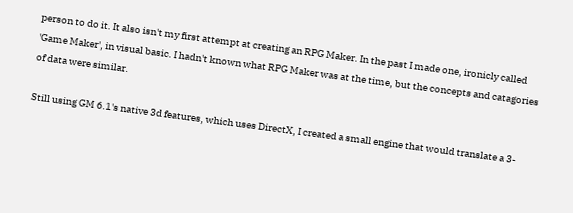person to do it. It also isn't my first attempt at creating an RPG Maker. In the past I made one, ironicly called 'Game Maker', in visual basic. I hadn't known what RPG Maker was at the time, but the concepts and catagories of data were similar.

Still using GM 6.1's native 3d features, which uses DirectX, I created a small engine that would translate a 3-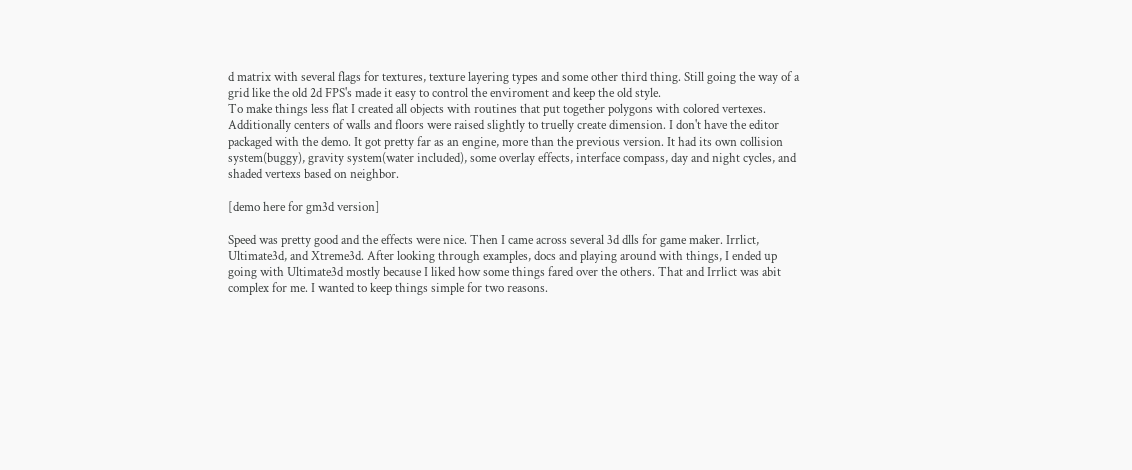d matrix with several flags for textures, texture layering types and some other third thing. Still going the way of a grid like the old 2d FPS's made it easy to control the enviroment and keep the old style.
To make things less flat I created all objects with routines that put together polygons with colored vertexes. Additionally centers of walls and floors were raised slightly to truelly create dimension. I don't have the editor packaged with the demo. It got pretty far as an engine, more than the previous version. It had its own collision system(buggy), gravity system(water included), some overlay effects, interface compass, day and night cycles, and shaded vertexs based on neighbor.

[demo here for gm3d version]

Speed was pretty good and the effects were nice. Then I came across several 3d dlls for game maker. Irrlict, Ultimate3d, and Xtreme3d. After looking through examples, docs and playing around with things, I ended up going with Ultimate3d mostly because I liked how some things fared over the others. That and Irrlict was abit complex for me. I wanted to keep things simple for two reasons.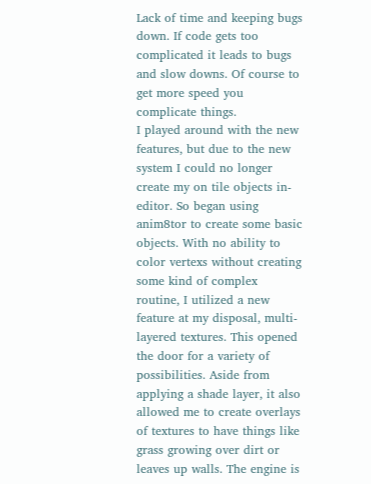Lack of time and keeping bugs down. If code gets too complicated it leads to bugs and slow downs. Of course to get more speed you complicate things.
I played around with the new features, but due to the new system I could no longer create my on tile objects in-editor. So began using anim8tor to create some basic objects. With no ability to color vertexs without creating some kind of complex routine, I utilized a new feature at my disposal, multi-layered textures. This opened the door for a variety of possibilities. Aside from applying a shade layer, it also allowed me to create overlays of textures to have things like grass growing over dirt or leaves up walls. The engine is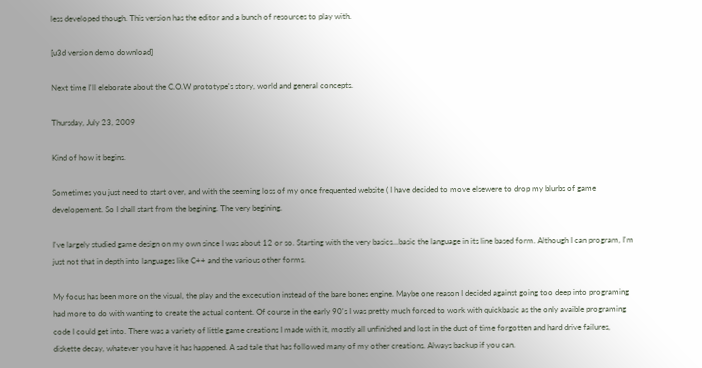less developed though. This version has the editor and a bunch of resources to play with.

[u3d version demo download]

Next time I'll eleborate about the C.O.W prototype's story, world and general concepts.

Thursday, July 23, 2009

Kind of how it begins.

Sometimes you just need to start over, and with the seeming loss of my once frequented website ( I have decided to move elsewere to drop my blurbs of game developement. So I shall start from the begining. The very begining.

I've largely studied game design on my own since I was about 12 or so. Starting with the very basics...basic the language in its line based form. Although I can program, I'm just not that in depth into languages like C++ and the various other forms.

My focus has been more on the visual, the play and the excecution instead of the bare bones engine. Maybe one reason I decided against going too deep into programing had more to do with wanting to create the actual content. Of course in the early 90's I was pretty much forced to work with quickbasic as the only avaible programing code I could get into. There was a variety of little game creations I made with it, mostly all unfinished and lost in the dust of time forgotten and hard drive failures, diskette decay, whatever you have it has happened. A sad tale that has followed many of my other creations. Always backup if you can.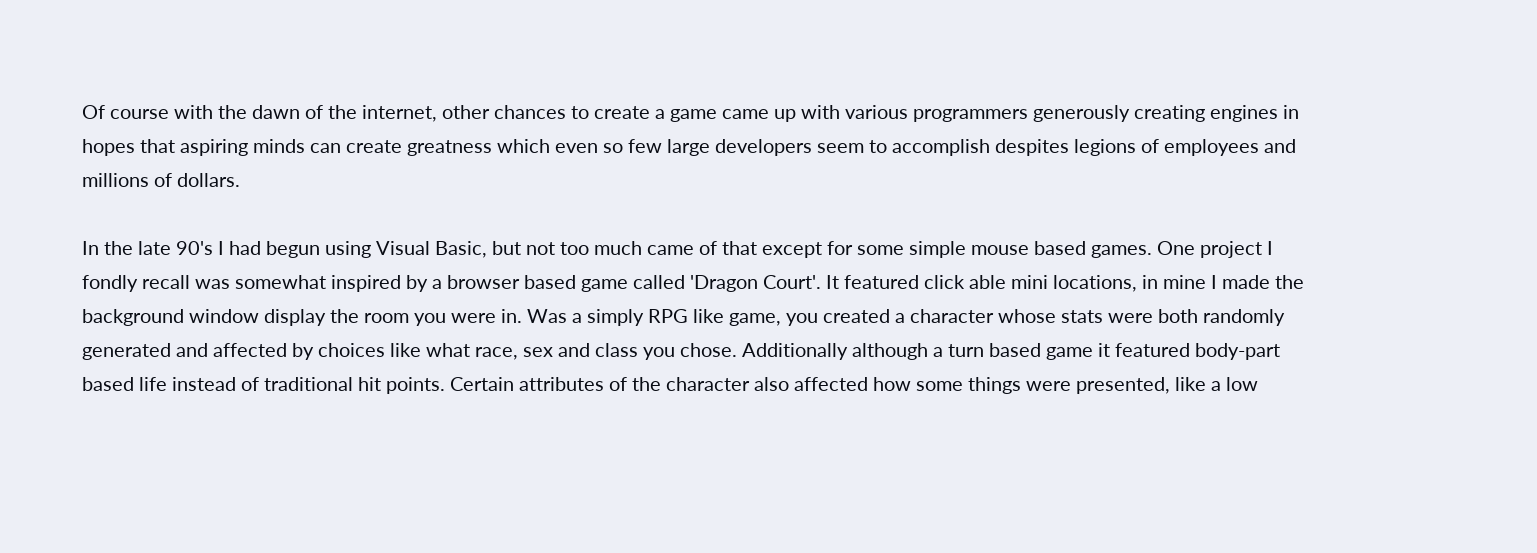Of course with the dawn of the internet, other chances to create a game came up with various programmers generously creating engines in hopes that aspiring minds can create greatness which even so few large developers seem to accomplish despites legions of employees and millions of dollars.

In the late 90's I had begun using Visual Basic, but not too much came of that except for some simple mouse based games. One project I fondly recall was somewhat inspired by a browser based game called 'Dragon Court'. It featured click able mini locations, in mine I made the background window display the room you were in. Was a simply RPG like game, you created a character whose stats were both randomly generated and affected by choices like what race, sex and class you chose. Additionally although a turn based game it featured body-part based life instead of traditional hit points. Certain attributes of the character also affected how some things were presented, like a low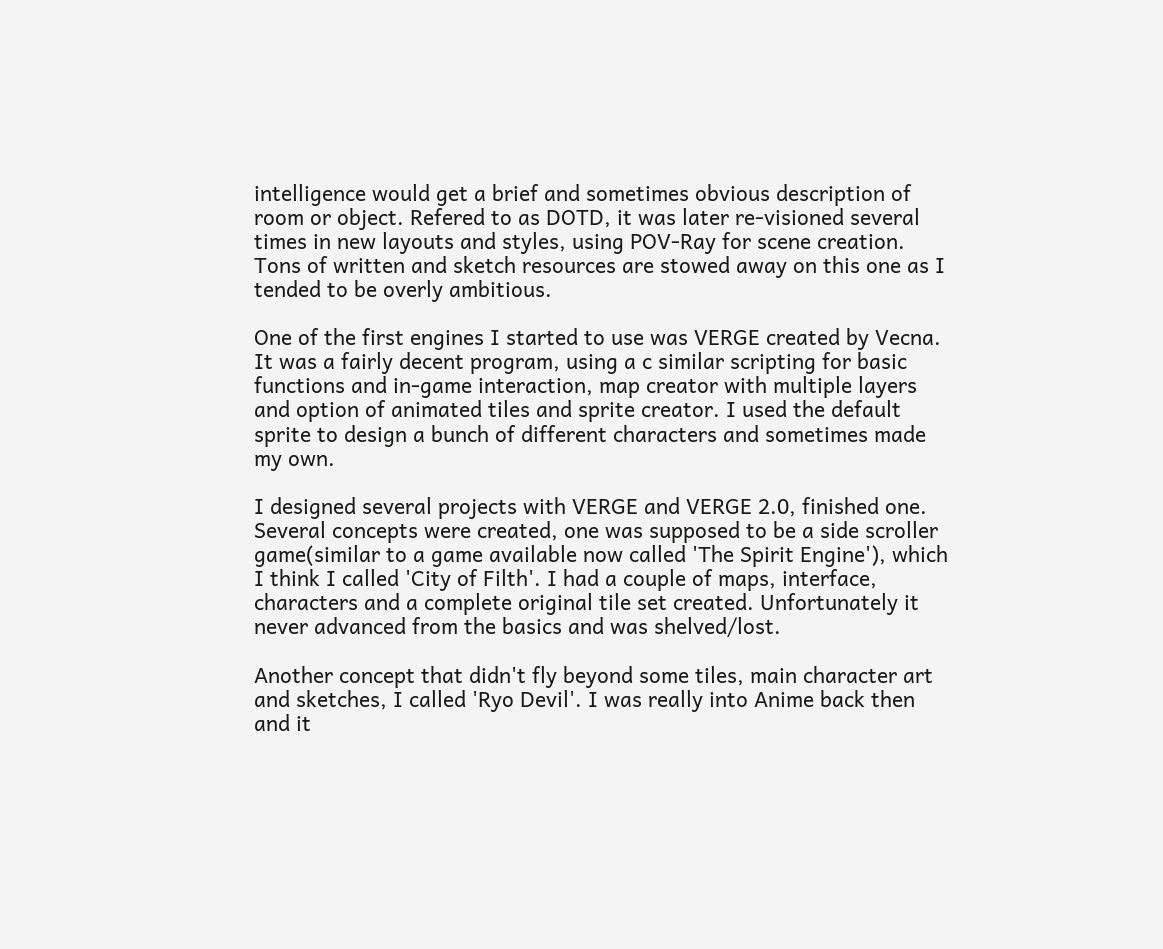intelligence would get a brief and sometimes obvious description of room or object. Refered to as DOTD, it was later re-visioned several times in new layouts and styles, using POV-Ray for scene creation. Tons of written and sketch resources are stowed away on this one as I tended to be overly ambitious.

One of the first engines I started to use was VERGE created by Vecna. It was a fairly decent program, using a c similar scripting for basic functions and in-game interaction, map creator with multiple layers and option of animated tiles and sprite creator. I used the default sprite to design a bunch of different characters and sometimes made my own.

I designed several projects with VERGE and VERGE 2.0, finished one. Several concepts were created, one was supposed to be a side scroller game(similar to a game available now called 'The Spirit Engine'), which I think I called 'City of Filth'. I had a couple of maps, interface, characters and a complete original tile set created. Unfortunately it never advanced from the basics and was shelved/lost.

Another concept that didn't fly beyond some tiles, main character art and sketches, I called 'Ryo Devil'. I was really into Anime back then and it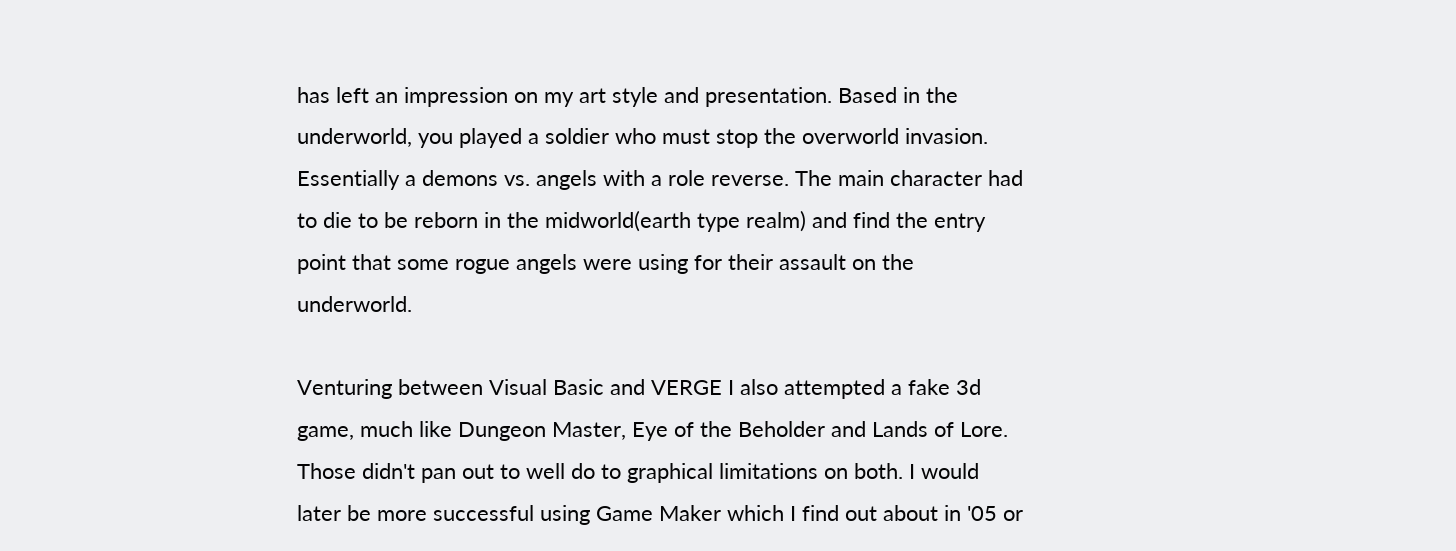has left an impression on my art style and presentation. Based in the underworld, you played a soldier who must stop the overworld invasion. Essentially a demons vs. angels with a role reverse. The main character had to die to be reborn in the midworld(earth type realm) and find the entry point that some rogue angels were using for their assault on the underworld.

Venturing between Visual Basic and VERGE I also attempted a fake 3d game, much like Dungeon Master, Eye of the Beholder and Lands of Lore. Those didn't pan out to well do to graphical limitations on both. I would later be more successful using Game Maker which I find out about in '05 or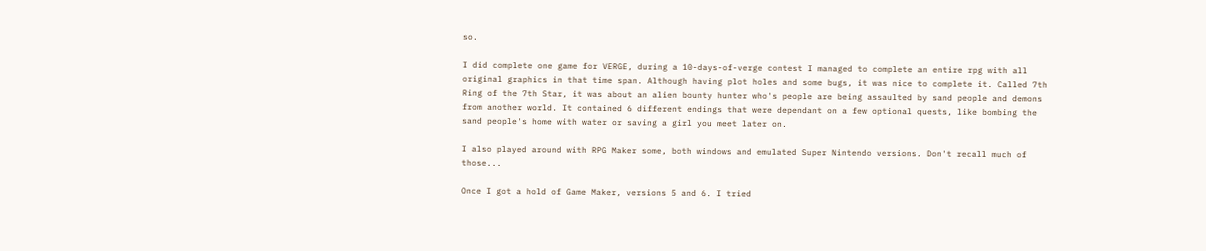so.

I did complete one game for VERGE, during a 10-days-of-verge contest I managed to complete an entire rpg with all original graphics in that time span. Although having plot holes and some bugs, it was nice to complete it. Called 7th Ring of the 7th Star, it was about an alien bounty hunter who's people are being assaulted by sand people and demons from another world. It contained 6 different endings that were dependant on a few optional quests, like bombing the sand people's home with water or saving a girl you meet later on.

I also played around with RPG Maker some, both windows and emulated Super Nintendo versions. Don't recall much of those...

Once I got a hold of Game Maker, versions 5 and 6. I tried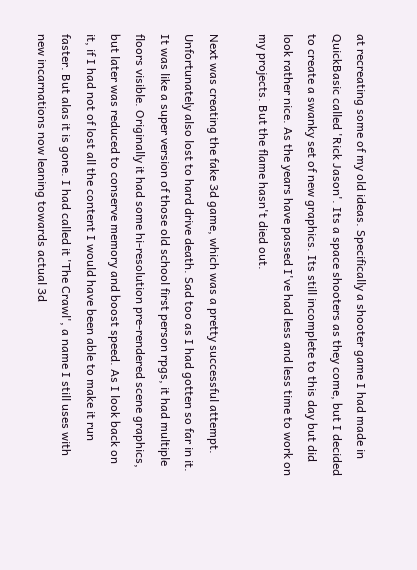at recreating some of my old ideas. Specifically a shooter game I had made in QuickBasic called 'Rick Jason'. Its a space shooters as they come, but I decided to create a swanky set of new graphics. Its still incomplete to this day but did look rather nice. As the years have passed I've had less and less time to work on my projects. But the flame hasn't died out.

Next was creating the fake 3d game, which was a pretty successful attempt. Unfortunately also lost to hard drive death. Sad too as I had gotten so far in it. It was like a super version of those old school first person rpgs, it had multiple floors visible. Originally it had some hi-resolution pre-rendered scene graphics, but later was reduced to conserve memory and boost speed. As I look back on it, if I had not of lost all the content I would have been able to make it run faster. But alas it is gone. I had called it 'The Crawl', a name I still uses with new incarnations now leaning towards actual 3d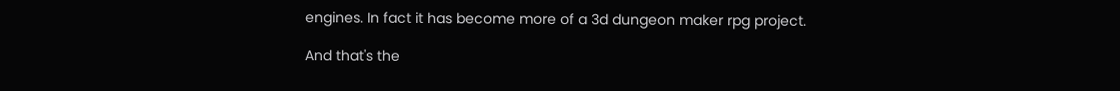engines. In fact it has become more of a 3d dungeon maker rpg project.

And that's the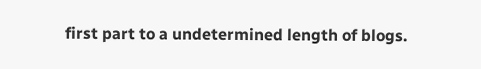first part to a undetermined length of blogs.